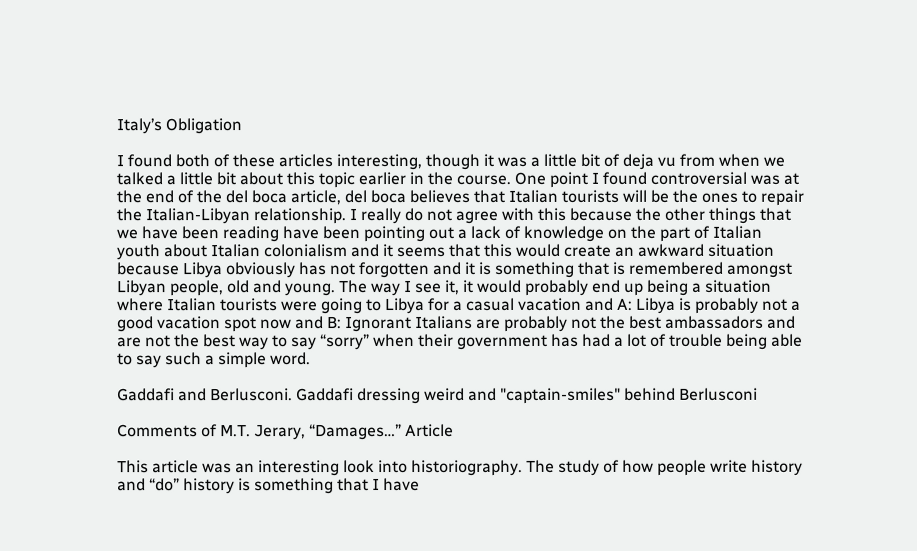Italy’s Obligation

I found both of these articles interesting, though it was a little bit of deja vu from when we talked a little bit about this topic earlier in the course. One point I found controversial was at the end of the del boca article, del boca believes that Italian tourists will be the ones to repair the Italian-Libyan relationship. I really do not agree with this because the other things that we have been reading have been pointing out a lack of knowledge on the part of Italian youth about Italian colonialism and it seems that this would create an awkward situation because Libya obviously has not forgotten and it is something that is remembered amongst Libyan people, old and young. The way I see it, it would probably end up being a situation where Italian tourists were going to Libya for a casual vacation and A: Libya is probably not a good vacation spot now and B: Ignorant Italians are probably not the best ambassadors and are not the best way to say “sorry” when their government has had a lot of trouble being able to say such a simple word.

Gaddafi and Berlusconi. Gaddafi dressing weird and "captain-smiles" behind Berlusconi

Comments of M.T. Jerary, “Damages…” Article

This article was an interesting look into historiography. The study of how people write history and “do” history is something that I have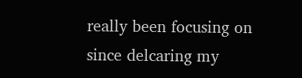really been focusing on since delcaring my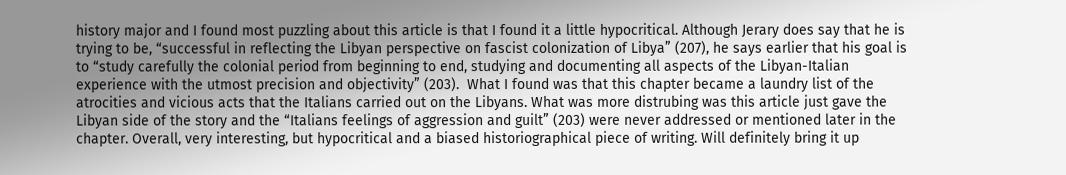history major and I found most puzzling about this article is that I found it a little hypocritical. Although Jerary does say that he is trying to be, “successful in reflecting the Libyan perspective on fascist colonization of Libya” (207), he says earlier that his goal is to “study carefully the colonial period from beginning to end, studying and documenting all aspects of the Libyan-Italian experience with the utmost precision and objectivity” (203).  What I found was that this chapter became a laundry list of the atrocities and vicious acts that the Italians carried out on the Libyans. What was more distrubing was this article just gave the Libyan side of the story and the “Italians feelings of aggression and guilt” (203) were never addressed or mentioned later in the chapter. Overall, very interesting, but hypocritical and a biased historiographical piece of writing. Will definitely bring it up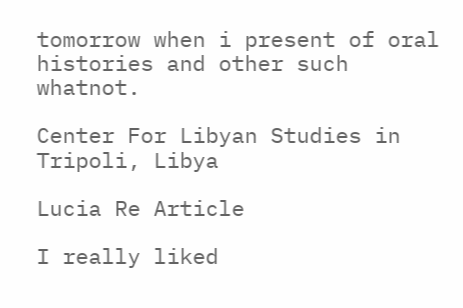tomorrow when i present of oral histories and other such whatnot.

Center For Libyan Studies in Tripoli, Libya

Lucia Re Article

I really liked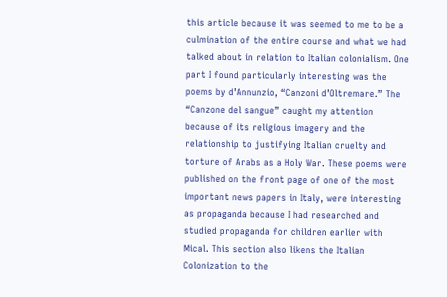this article because it was seemed to me to be a culmination of the entire course and what we had talked about in relation to Italian colonialism. One part I found particularly interesting was the poems by d’Annunzio, “Canzoni d’Oltremare.” The “Canzone del sangue” caught my attention because of its religious imagery and the relationship to justifying Italian cruelty and torture of Arabs as a Holy War. These poems were published on the front page of one of the most important news papers in Italy, were interesting as propaganda because I had researched and studied propaganda for children earlier with Mical. This section also likens the Italian Colonization to the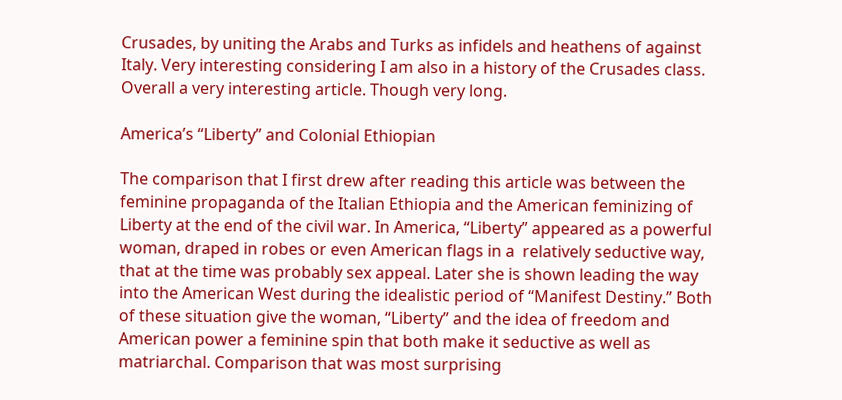Crusades, by uniting the Arabs and Turks as infidels and heathens of against Italy. Very interesting considering I am also in a history of the Crusades class. Overall a very interesting article. Though very long.

America’s “Liberty” and Colonial Ethiopian

The comparison that I first drew after reading this article was between the feminine propaganda of the Italian Ethiopia and the American feminizing of Liberty at the end of the civil war. In America, “Liberty” appeared as a powerful woman, draped in robes or even American flags in a  relatively seductive way, that at the time was probably sex appeal. Later she is shown leading the way into the American West during the idealistic period of “Manifest Destiny.” Both of these situation give the woman, “Liberty” and the idea of freedom and American power a feminine spin that both make it seductive as well as matriarchal. Comparison that was most surprising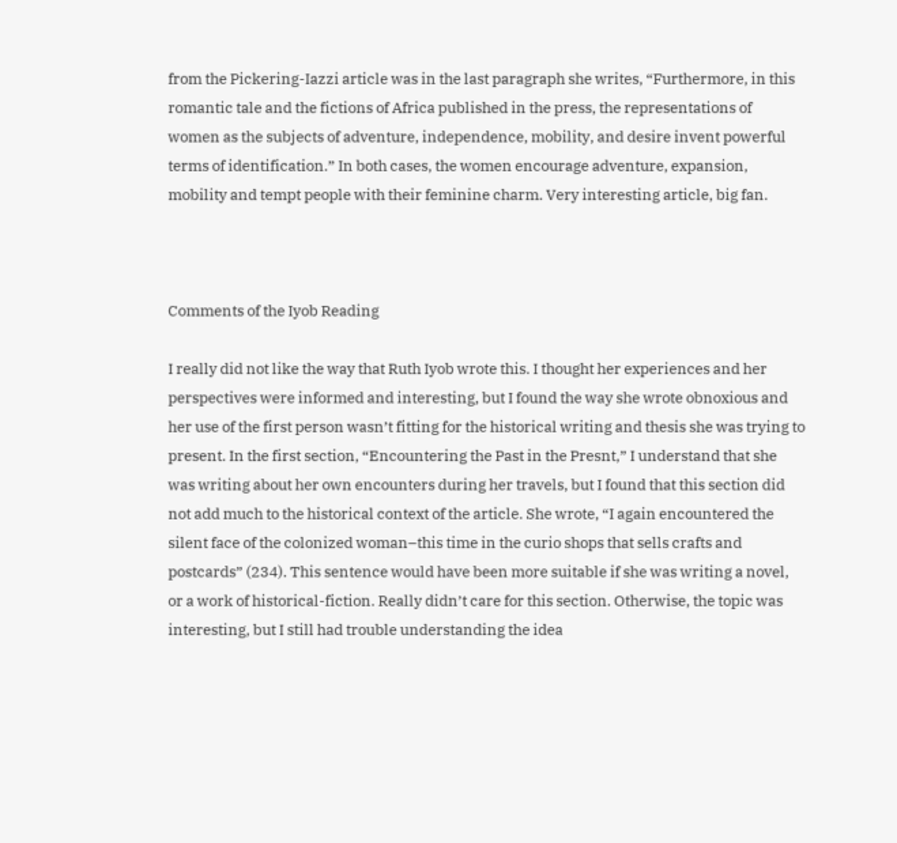from the Pickering-Iazzi article was in the last paragraph she writes, “Furthermore, in this romantic tale and the fictions of Africa published in the press, the representations of women as the subjects of adventure, independence, mobility, and desire invent powerful terms of identification.” In both cases, the women encourage adventure, expansion, mobility and tempt people with their feminine charm. Very interesting article, big fan.



Comments of the Iyob Reading

I really did not like the way that Ruth Iyob wrote this. I thought her experiences and her perspectives were informed and interesting, but I found the way she wrote obnoxious and her use of the first person wasn’t fitting for the historical writing and thesis she was trying to present. In the first section, “Encountering the Past in the Presnt,” I understand that she was writing about her own encounters during her travels, but I found that this section did not add much to the historical context of the article. She wrote, “I again encountered the silent face of the colonized woman–this time in the curio shops that sells crafts and postcards” (234). This sentence would have been more suitable if she was writing a novel, or a work of historical-fiction. Really didn’t care for this section. Otherwise, the topic was interesting, but I still had trouble understanding the idea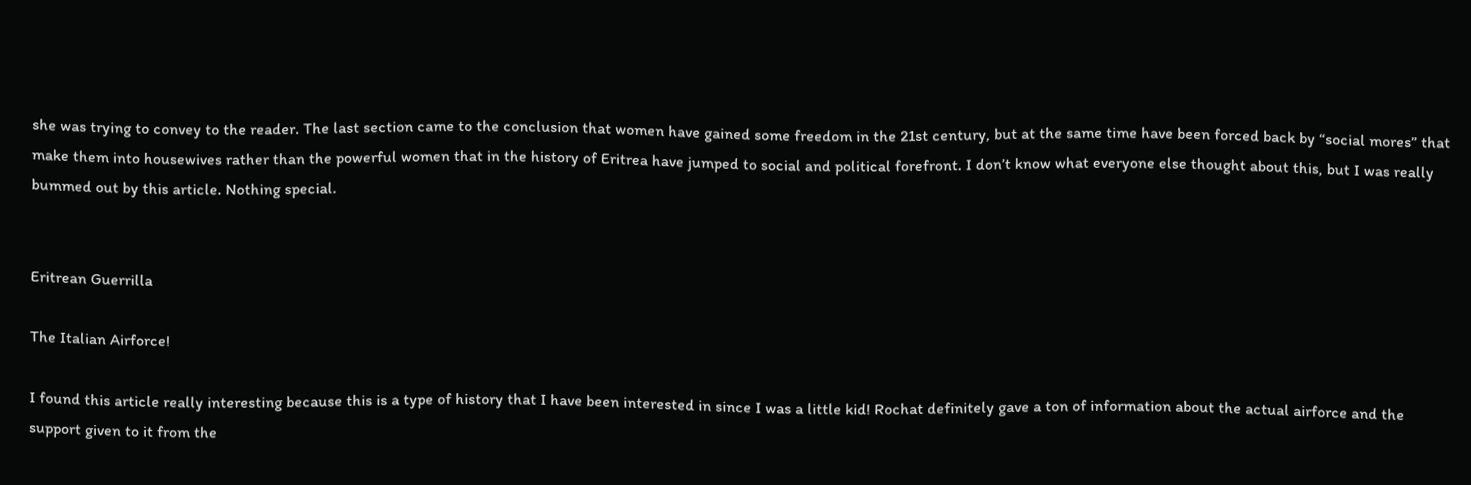she was trying to convey to the reader. The last section came to the conclusion that women have gained some freedom in the 21st century, but at the same time have been forced back by “social mores” that make them into housewives rather than the powerful women that in the history of Eritrea have jumped to social and political forefront. I don’t know what everyone else thought about this, but I was really bummed out by this article. Nothing special.


Eritrean Guerrilla

The Italian Airforce!

I found this article really interesting because this is a type of history that I have been interested in since I was a little kid! Rochat definitely gave a ton of information about the actual airforce and the support given to it from the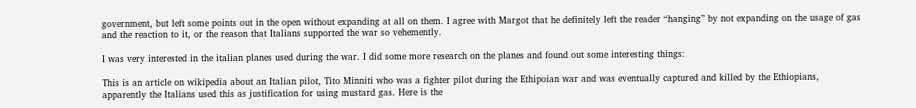government, but left some points out in the open without expanding at all on them. I agree with Margot that he definitely left the reader “hanging” by not expanding on the usage of gas and the reaction to it, or the reason that Italians supported the war so vehemently.

I was very interested in the italian planes used during the war. I did some more research on the planes and found out some interesting things:

This is an article on wikipedia about an Italian pilot, Tito Minniti who was a fighter pilot during the Ethipoian war and was eventually captured and killed by the Ethiopians, apparently the Italians used this as justification for using mustard gas. Here is the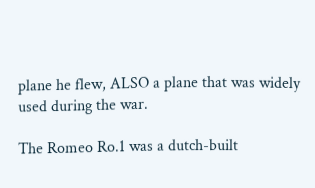plane he flew, ALSO a plane that was widely used during the war.

The Romeo Ro.1 was a dutch-built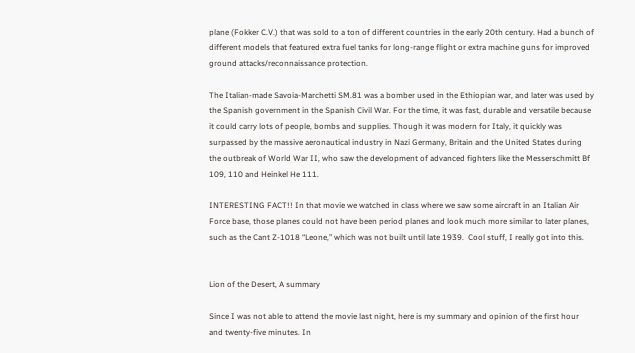plane (Fokker C.V.) that was sold to a ton of different countries in the early 20th century. Had a bunch of different models that featured extra fuel tanks for long-range flight or extra machine guns for improved ground attacks/reconnaissance protection.

The Italian-made Savoia-Marchetti SM.81 was a bomber used in the Ethiopian war, and later was used by the Spanish government in the Spanish Civil War. For the time, it was fast, durable and versatile because it could carry lots of people, bombs and supplies. Though it was modern for Italy, it quickly was surpassed by the massive aeronautical industry in Nazi Germany, Britain and the United States during the outbreak of World War II, who saw the development of advanced fighters like the Messerschmitt Bf 109, 110 and Heinkel He 111.

INTERESTING FACT!! In that movie we watched in class where we saw some aircraft in an Italian Air Force base, those planes could not have been period planes and look much more similar to later planes, such as the Cant Z-1018 “Leone,” which was not built until late 1939.  Cool stuff, I really got into this.


Lion of the Desert, A summary

Since I was not able to attend the movie last night, here is my summary and opinion of the first hour and twenty-five minutes. In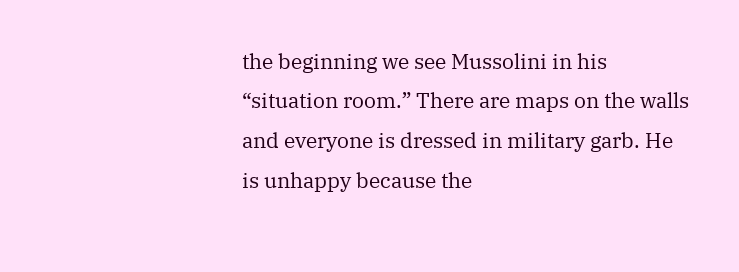the beginning we see Mussolini in his “situation room.” There are maps on the walls and everyone is dressed in military garb. He is unhappy because the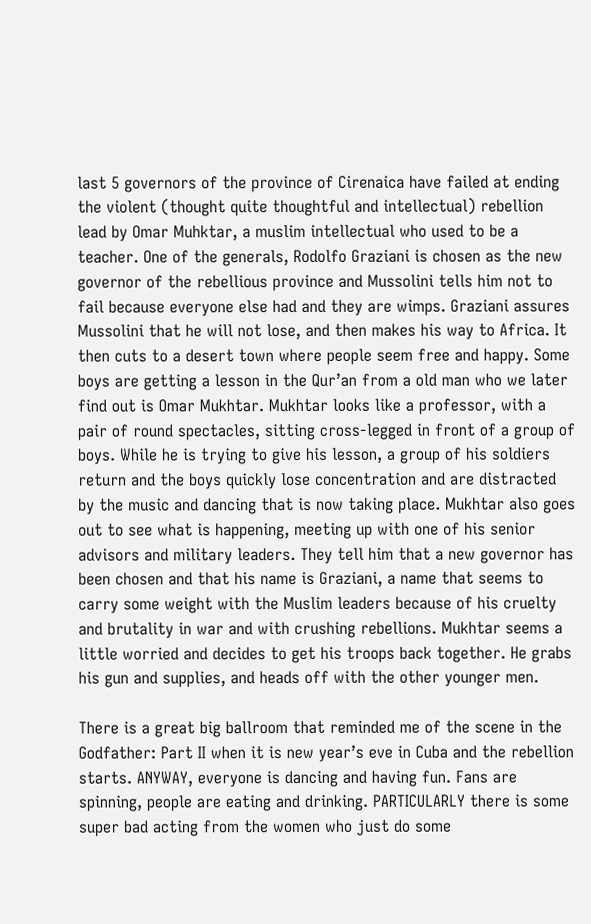last 5 governors of the province of Cirenaica have failed at ending the violent (thought quite thoughtful and intellectual) rebellion lead by Omar Muhktar, a muslim intellectual who used to be a teacher. One of the generals, Rodolfo Graziani is chosen as the new governor of the rebellious province and Mussolini tells him not to fail because everyone else had and they are wimps. Graziani assures Mussolini that he will not lose, and then makes his way to Africa. It then cuts to a desert town where people seem free and happy. Some boys are getting a lesson in the Qur’an from a old man who we later find out is Omar Mukhtar. Mukhtar looks like a professor, with a pair of round spectacles, sitting cross-legged in front of a group of boys. While he is trying to give his lesson, a group of his soldiers return and the boys quickly lose concentration and are distracted by the music and dancing that is now taking place. Mukhtar also goes out to see what is happening, meeting up with one of his senior advisors and military leaders. They tell him that a new governor has been chosen and that his name is Graziani, a name that seems to carry some weight with the Muslim leaders because of his cruelty and brutality in war and with crushing rebellions. Mukhtar seems a little worried and decides to get his troops back together. He grabs his gun and supplies, and heads off with the other younger men.

There is a great big ballroom that reminded me of the scene in the Godfather: Part II when it is new year’s eve in Cuba and the rebellion starts. ANYWAY, everyone is dancing and having fun. Fans are spinning, people are eating and drinking. PARTICULARLY there is some super bad acting from the women who just do some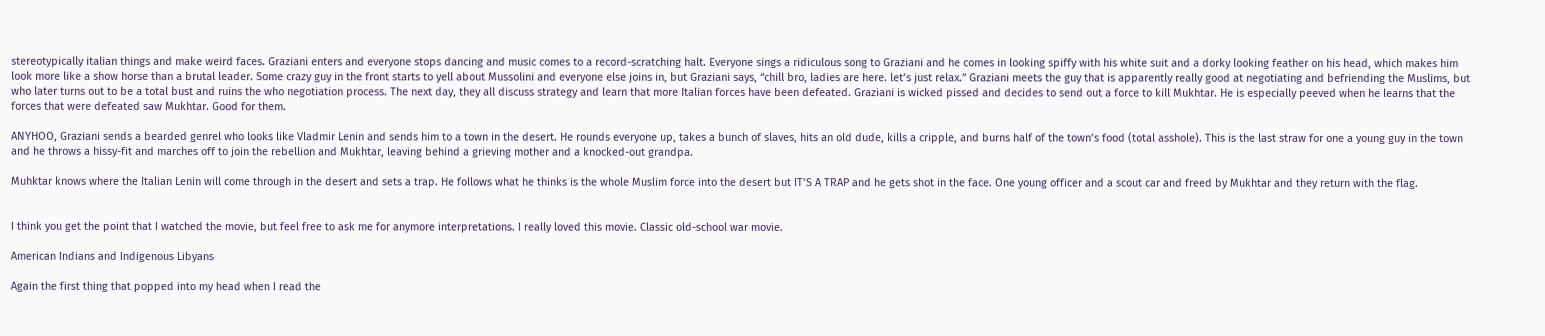stereotypically italian things and make weird faces. Graziani enters and everyone stops dancing and music comes to a record-scratching halt. Everyone sings a ridiculous song to Graziani and he comes in looking spiffy with his white suit and a dorky looking feather on his head, which makes him look more like a show horse than a brutal leader. Some crazy guy in the front starts to yell about Mussolini and everyone else joins in, but Graziani says, “chill bro, ladies are here. let’s just relax.” Graziani meets the guy that is apparently really good at negotiating and befriending the Muslims, but who later turns out to be a total bust and ruins the who negotiation process. The next day, they all discuss strategy and learn that more Italian forces have been defeated. Graziani is wicked pissed and decides to send out a force to kill Mukhtar. He is especially peeved when he learns that the forces that were defeated saw Mukhtar. Good for them.

ANYHOO, Graziani sends a bearded genrel who looks like Vladmir Lenin and sends him to a town in the desert. He rounds everyone up, takes a bunch of slaves, hits an old dude, kills a cripple, and burns half of the town’s food (total asshole). This is the last straw for one a young guy in the town and he throws a hissy-fit and marches off to join the rebellion and Mukhtar, leaving behind a grieving mother and a knocked-out grandpa.

Muhktar knows where the Italian Lenin will come through in the desert and sets a trap. He follows what he thinks is the whole Muslim force into the desert but IT’S A TRAP and he gets shot in the face. One young officer and a scout car and freed by Mukhtar and they return with the flag.


I think you get the point that I watched the movie, but feel free to ask me for anymore interpretations. I really loved this movie. Classic old-school war movie.

American Indians and Indigenous Libyans

Again the first thing that popped into my head when I read the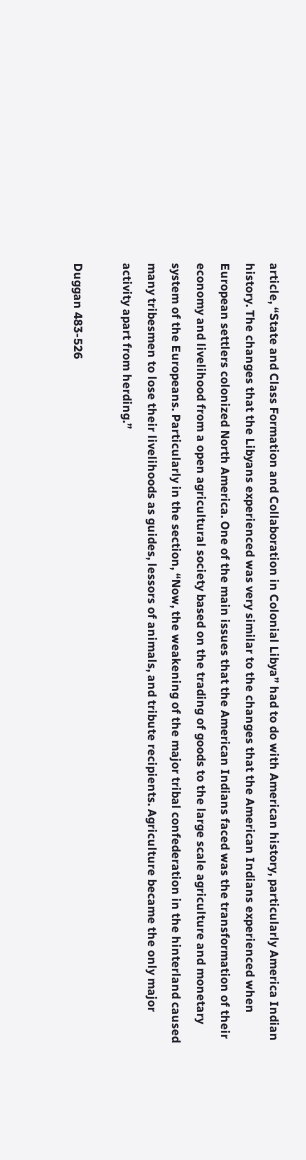article, “State and Class Formation and Collaboration in Colonial Libya” had to do with American history, particularly America Indian history. The changes that the Libyans experienced was very similar to the changes that the American Indians experienced when European settlers colonized North America. One of the main issues that the American Indians faced was the transformation of their economy and livelihood from a open agricultural society based on the trading of goods to the large scale agriculture and monetary system of the Europeans. Particularly in the section, “Now, the weakening of the major tribal confederation in the hinterland caused many tribesmen to lose their livelihoods as guides, lessors of animals, and tribute recipients. Agriculture became the only major activity apart from herding.”

Duggan 483-526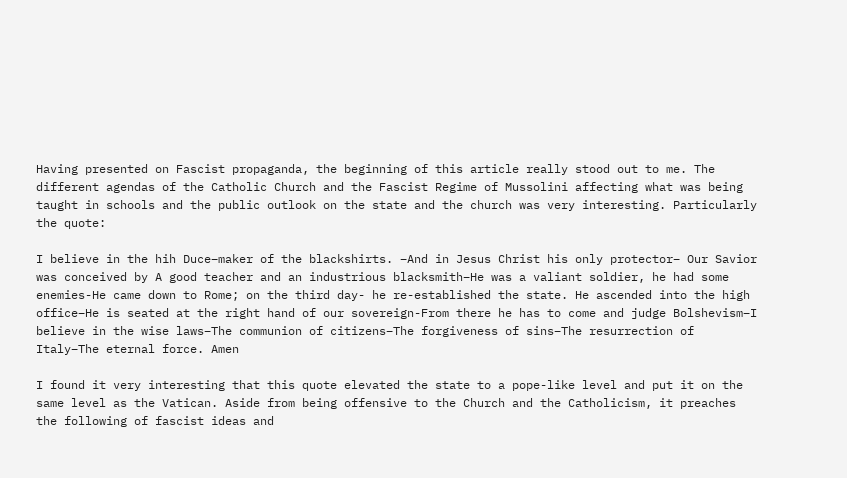Having presented on Fascist propaganda, the beginning of this article really stood out to me. The different agendas of the Catholic Church and the Fascist Regime of Mussolini affecting what was being taught in schools and the public outlook on the state and the church was very interesting. Particularly the quote:

I believe in the hih Duce–maker of the blackshirts. –And in Jesus Christ his only protector– Our Savior was conceived by A good teacher and an industrious blacksmith–He was a valiant soldier, he had some enemies-He came down to Rome; on the third day- he re-established the state. He ascended into the high office–He is seated at the right hand of our sovereign-From there he has to come and judge Bolshevism–I believe in the wise laws–The communion of citizens–The forgiveness of sins–The resurrection of Italy–The eternal force. Amen

I found it very interesting that this quote elevated the state to a pope-like level and put it on the same level as the Vatican. Aside from being offensive to the Church and the Catholicism, it preaches the following of fascist ideas and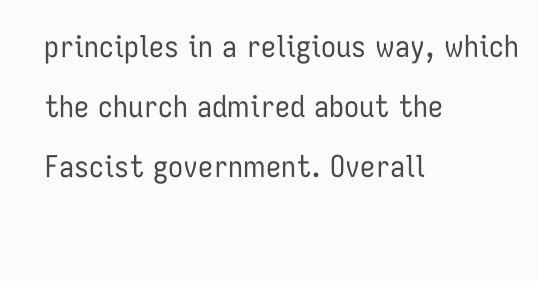principles in a religious way, which the church admired about the Fascist government. Overall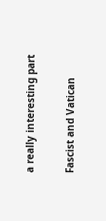a really interesting part

Fascist and Vatican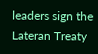leaders sign the Lateran Treaty